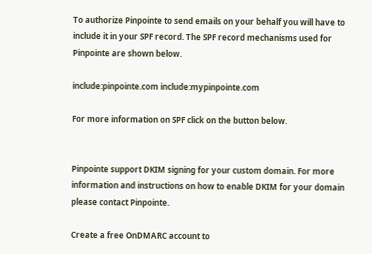To authorize Pinpointe to send emails on your behalf you will have to include it in your SPF record. The SPF record mechanisms used for Pinpointe are shown below.

include:pinpointe.com include:mypinpointe.com

For more information on SPF click on the button below.


Pinpointe support DKIM signing for your custom domain. For more information and instructions on how to enable DKIM for your domain please contact Pinpointe.

Create a free OnDMARC account to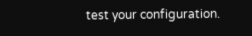test your configuration.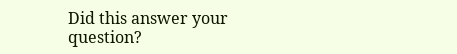Did this answer your question?